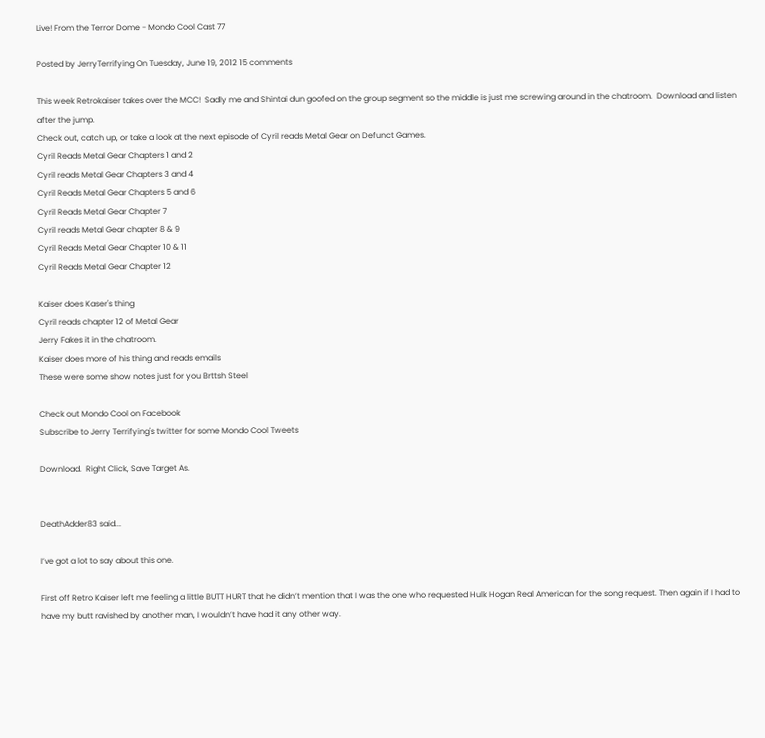Live! From the Terror Dome - Mondo Cool Cast 77

Posted by JerryTerrifying On Tuesday, June 19, 2012 15 comments

This week Retrokaiser takes over the MCC!  Sadly me and Shintai dun goofed on the group segment so the middle is just me screwing around in the chatroom.  Download and listen after the jump.
Check out, catch up, or take a look at the next episode of Cyril reads Metal Gear on Defunct Games.
Cyril Reads Metal Gear Chapters 1 and 2
Cyril reads Metal Gear Chapters 3 and 4
Cyril Reads Metal Gear Chapters 5 and 6
Cyril Reads Metal Gear Chapter 7
Cyril reads Metal Gear chapter 8 & 9
Cyril Reads Metal Gear Chapter 10 & 11
Cyril Reads Metal Gear Chapter 12

Kaiser does Kaser's thing
Cyril reads chapter 12 of Metal Gear
Jerry Fakes it in the chatroom.
Kaiser does more of his thing and reads emails
These were some show notes just for you Brttsh Steel

Check out Mondo Cool on Facebook
Subscribe to Jerry Terrifying's twitter for some Mondo Cool Tweets

Download.  Right Click, Save Target As.


DeathAdder83 said...

I’ve got a lot to say about this one.

First off Retro Kaiser left me feeling a little BUTT HURT that he didn’t mention that I was the one who requested Hulk Hogan Real American for the song request. Then again if I had to have my butt ravished by another man, I wouldn’t have had it any other way.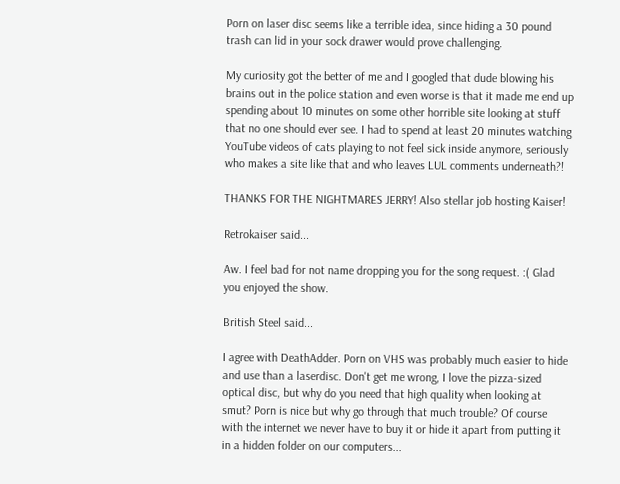Porn on laser disc seems like a terrible idea, since hiding a 30 pound trash can lid in your sock drawer would prove challenging.

My curiosity got the better of me and I googled that dude blowing his brains out in the police station and even worse is that it made me end up spending about 10 minutes on some other horrible site looking at stuff that no one should ever see. I had to spend at least 20 minutes watching YouTube videos of cats playing to not feel sick inside anymore, seriously who makes a site like that and who leaves LUL comments underneath?!

THANKS FOR THE NIGHTMARES JERRY! Also stellar job hosting Kaiser!

Retrokaiser said...

Aw. I feel bad for not name dropping you for the song request. :( Glad you enjoyed the show.

British Steel said...

I agree with DeathAdder. Porn on VHS was probably much easier to hide and use than a laserdisc. Don't get me wrong, I love the pizza-sized optical disc, but why do you need that high quality when looking at smut? Porn is nice but why go through that much trouble? Of course with the internet we never have to buy it or hide it apart from putting it in a hidden folder on our computers...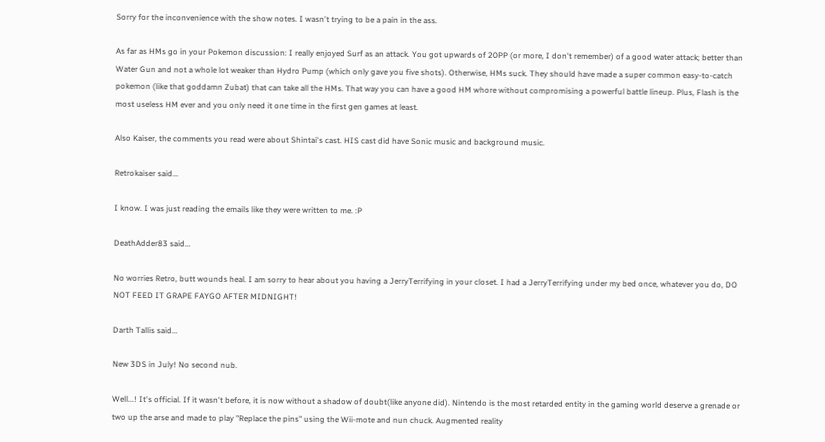Sorry for the inconvenience with the show notes. I wasn't trying to be a pain in the ass.

As far as HMs go in your Pokemon discussion: I really enjoyed Surf as an attack. You got upwards of 20PP (or more, I don't remember) of a good water attack; better than Water Gun and not a whole lot weaker than Hydro Pump (which only gave you five shots). Otherwise, HMs suck. They should have made a super common easy-to-catch pokemon (like that goddamn Zubat) that can take all the HMs. That way you can have a good HM whore without compromising a powerful battle lineup. Plus, Flash is the most useless HM ever and you only need it one time in the first gen games at least.

Also Kaiser, the comments you read were about Shintai's cast. HIS cast did have Sonic music and background music.

Retrokaiser said...

I know. I was just reading the emails like they were written to me. :P

DeathAdder83 said...

No worries Retro, butt wounds heal. I am sorry to hear about you having a JerryTerrifying in your closet. I had a JerryTerrifying under my bed once, whatever you do, DO NOT FEED IT GRAPE FAYGO AFTER MIDNIGHT!

Darth Tallis said...

New 3DS in July! No second nub.

Well...! It's official. If it wasn't before, it is now without a shadow of doubt(like anyone did). Nintendo is the most retarded entity in the gaming world deserve a grenade or two up the arse and made to play "Replace the pins" using the Wii-mote and nun chuck. Augmented reality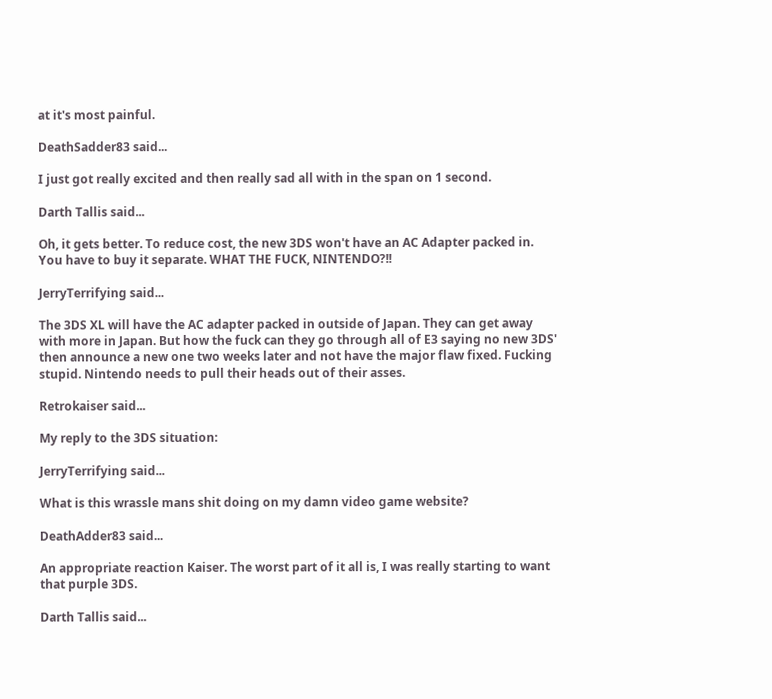at it's most painful.

DeathSadder83 said...

I just got really excited and then really sad all with in the span on 1 second.

Darth Tallis said...

Oh, it gets better. To reduce cost, the new 3DS won't have an AC Adapter packed in. You have to buy it separate. WHAT THE FUCK, NINTENDO?!!

JerryTerrifying said...

The 3DS XL will have the AC adapter packed in outside of Japan. They can get away with more in Japan. But how the fuck can they go through all of E3 saying no new 3DS' then announce a new one two weeks later and not have the major flaw fixed. Fucking stupid. Nintendo needs to pull their heads out of their asses.

Retrokaiser said...

My reply to the 3DS situation:

JerryTerrifying said...

What is this wrassle mans shit doing on my damn video game website?

DeathAdder83 said...

An appropriate reaction Kaiser. The worst part of it all is, I was really starting to want that purple 3DS.

Darth Tallis said...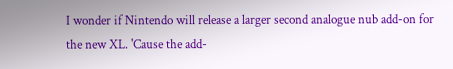I wonder if Nintendo will release a larger second analogue nub add-on for the new XL. 'Cause the add-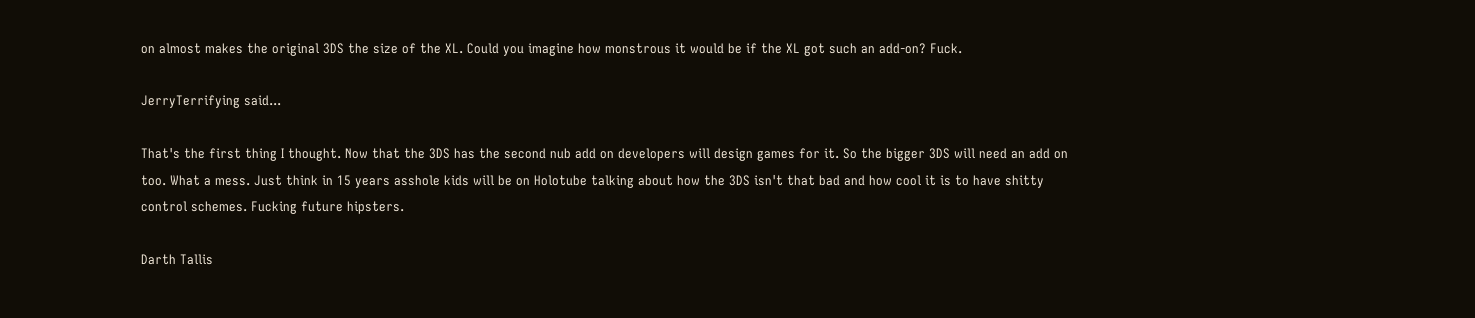on almost makes the original 3DS the size of the XL. Could you imagine how monstrous it would be if the XL got such an add-on? Fuck.

JerryTerrifying said...

That's the first thing I thought. Now that the 3DS has the second nub add on developers will design games for it. So the bigger 3DS will need an add on too. What a mess. Just think in 15 years asshole kids will be on Holotube talking about how the 3DS isn't that bad and how cool it is to have shitty control schemes. Fucking future hipsters.

Darth Tallis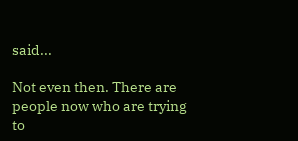said...

Not even then. There are people now who are trying to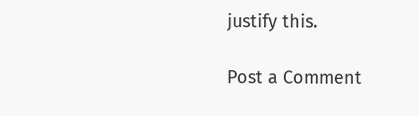justify this.

Post a Comment